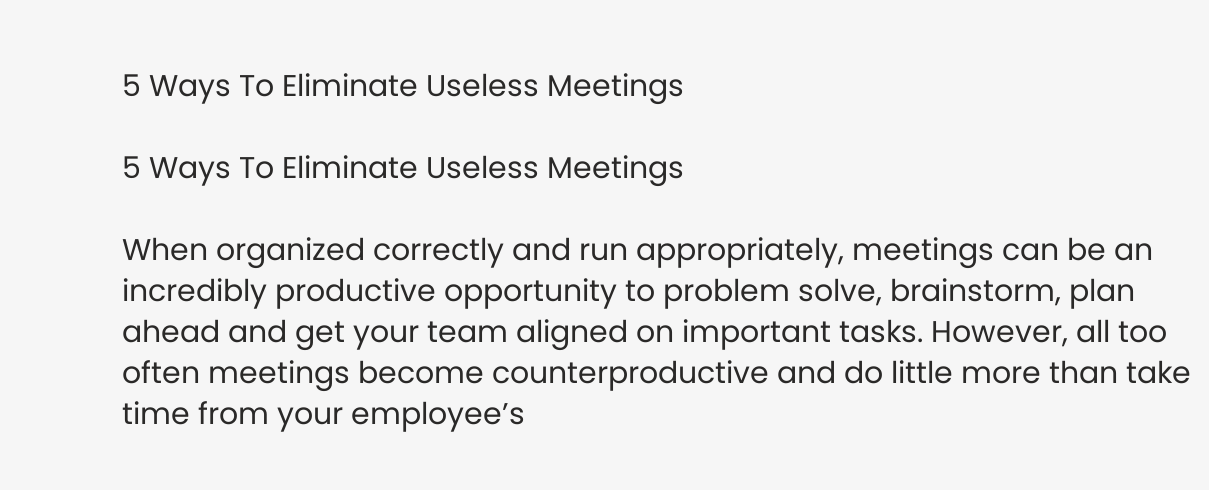5 Ways To Eliminate Useless Meetings

5 Ways To Eliminate Useless Meetings

When organized correctly and run appropriately, meetings can be an incredibly productive opportunity to problem solve, brainstorm, plan ahead and get your team aligned on important tasks. However, all too often meetings become counterproductive and do little more than take time from your employee’s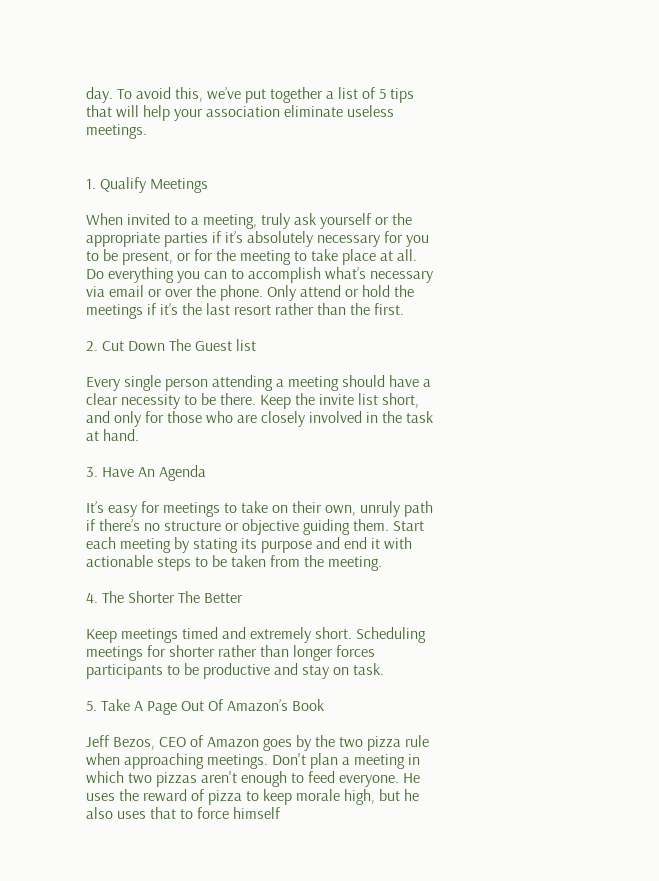day. To avoid this, we’ve put together a list of 5 tips that will help your association eliminate useless meetings.


1. Qualify Meetings

When invited to a meeting, truly ask yourself or the appropriate parties if it’s absolutely necessary for you to be present, or for the meeting to take place at all. Do everything you can to accomplish what’s necessary via email or over the phone. Only attend or hold the meetings if it’s the last resort rather than the first.

2. Cut Down The Guest list

Every single person attending a meeting should have a clear necessity to be there. Keep the invite list short, and only for those who are closely involved in the task at hand.

3. Have An Agenda

It’s easy for meetings to take on their own, unruly path if there’s no structure or objective guiding them. Start each meeting by stating its purpose and end it with actionable steps to be taken from the meeting.

4. The Shorter The Better

Keep meetings timed and extremely short. Scheduling meetings for shorter rather than longer forces participants to be productive and stay on task.

5. Take A Page Out Of Amazon’s Book

Jeff Bezos, CEO of Amazon goes by the two pizza rule when approaching meetings. Don't plan a meeting in which two pizzas aren't enough to feed everyone. He uses the reward of pizza to keep morale high, but he also uses that to force himself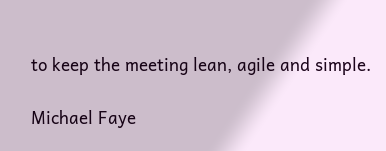to keep the meeting lean, agile and simple.

Michael Faye